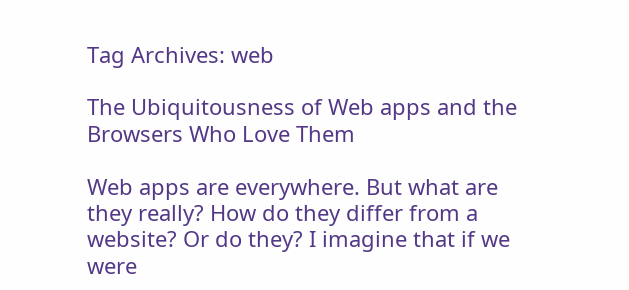Tag Archives: web

The Ubiquitousness of Web apps and the Browsers Who Love Them

Web apps are everywhere. But what are they really? How do they differ from a website? Or do they? I imagine that if we were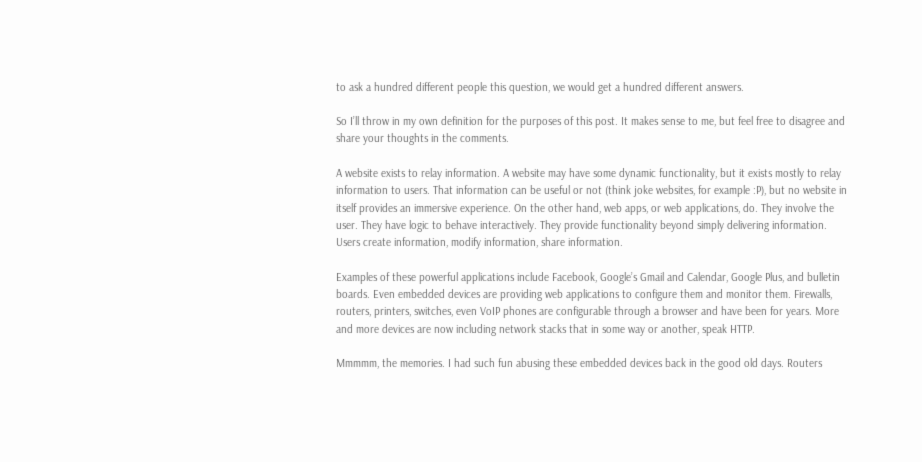to ask a hundred different people this question, we would get a hundred different answers.

So I’ll throw in my own definition for the purposes of this post. It makes sense to me, but feel free to disagree and share your thoughts in the comments.

A website exists to relay information. A website may have some dynamic functionality, but it exists mostly to relay information to users. That information can be useful or not (think joke websites, for example :P), but no website in itself provides an immersive experience. On the other hand, web apps, or web applications, do. They involve the user. They have logic to behave interactively. They provide functionality beyond simply delivering information. Users create information, modify information, share information.

Examples of these powerful applications include Facebook, Google’s Gmail and Calendar, Google Plus, and bulletin boards. Even embedded devices are providing web applications to configure them and monitor them. Firewalls, routers, printers, switches, even VoIP phones are configurable through a browser and have been for years. More and more devices are now including network stacks that in some way or another, speak HTTP.

Mmmmm, the memories. I had such fun abusing these embedded devices back in the good old days. Routers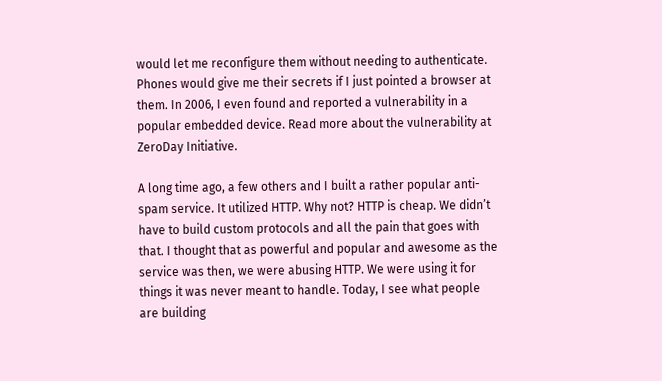would let me reconfigure them without needing to authenticate. Phones would give me their secrets if I just pointed a browser at them. In 2006, I even found and reported a vulnerability in a popular embedded device. Read more about the vulnerability at ZeroDay Initiative.

A long time ago, a few others and I built a rather popular anti-spam service. It utilized HTTP. Why not? HTTP is cheap. We didn’t have to build custom protocols and all the pain that goes with that. I thought that as powerful and popular and awesome as the service was then, we were abusing HTTP. We were using it for things it was never meant to handle. Today, I see what people are building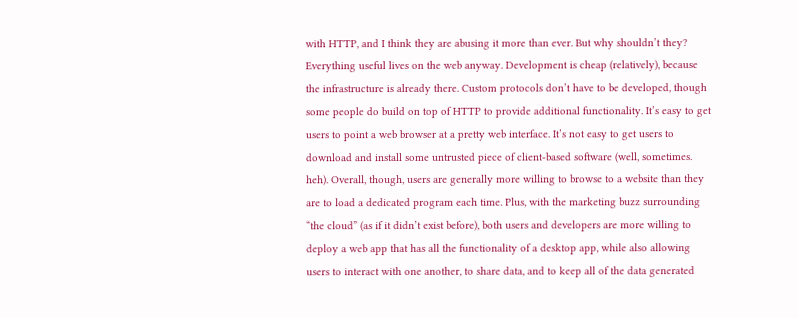with HTTP, and I think they are abusing it more than ever. But why shouldn’t they? Everything useful lives on the web anyway. Development is cheap (relatively), because the infrastructure is already there. Custom protocols don’t have to be developed, though some people do build on top of HTTP to provide additional functionality. It’s easy to get users to point a web browser at a pretty web interface. It’s not easy to get users to download and install some untrusted piece of client-based software (well, sometimes. heh). Overall, though, users are generally more willing to browse to a website than they are to load a dedicated program each time. Plus, with the marketing buzz surrounding “the cloud” (as if it didn’t exist before), both users and developers are more willing to deploy a web app that has all the functionality of a desktop app, while also allowing users to interact with one another, to share data, and to keep all of the data generated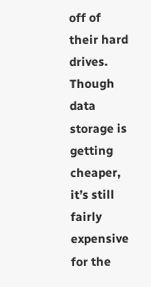off of their hard drives. Though data storage is getting cheaper, it’s still fairly expensive for the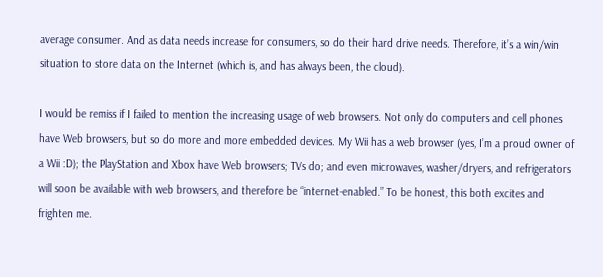average consumer. And as data needs increase for consumers, so do their hard drive needs. Therefore, it’s a win/win situation to store data on the Internet (which is, and has always been, the cloud).

I would be remiss if I failed to mention the increasing usage of web browsers. Not only do computers and cell phones have Web browsers, but so do more and more embedded devices. My Wii has a web browser (yes, I’m a proud owner of a Wii :D); the PlayStation and Xbox have Web browsers; TVs do; and even microwaves, washer/dryers, and refrigerators will soon be available with web browsers, and therefore be “internet-enabled.” To be honest, this both excites and frighten me.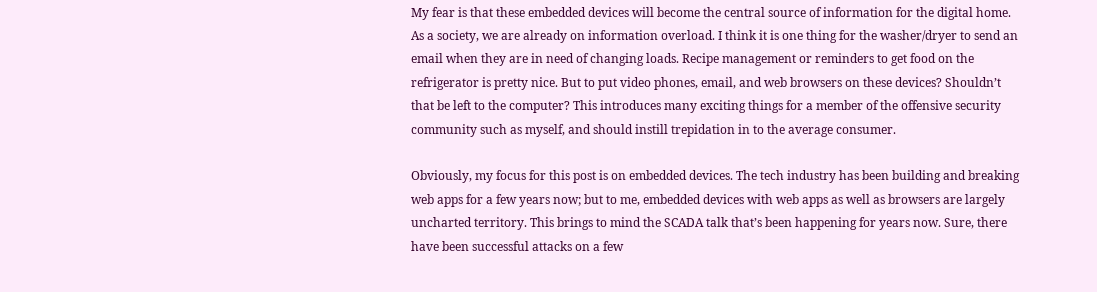My fear is that these embedded devices will become the central source of information for the digital home. As a society, we are already on information overload. I think it is one thing for the washer/dryer to send an email when they are in need of changing loads. Recipe management or reminders to get food on the refrigerator is pretty nice. But to put video phones, email, and web browsers on these devices? Shouldn’t that be left to the computer? This introduces many exciting things for a member of the offensive security community such as myself, and should instill trepidation in to the average consumer.

Obviously, my focus for this post is on embedded devices. The tech industry has been building and breaking web apps for a few years now; but to me, embedded devices with web apps as well as browsers are largely uncharted territory. This brings to mind the SCADA talk that’s been happening for years now. Sure, there have been successful attacks on a few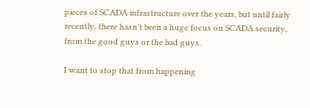pieces of SCADA infrastructure over the years, but until fairly recently, there hasn’t been a huge focus on SCADA security, from the good guys or the bad guys.

I want to stop that from happening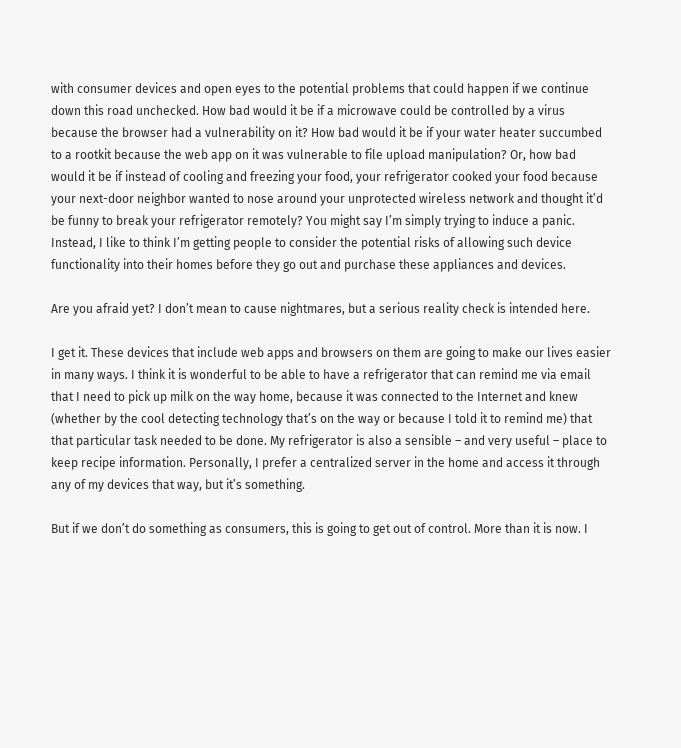with consumer devices and open eyes to the potential problems that could happen if we continue down this road unchecked. How bad would it be if a microwave could be controlled by a virus because the browser had a vulnerability on it? How bad would it be if your water heater succumbed to a rootkit because the web app on it was vulnerable to file upload manipulation? Or, how bad would it be if instead of cooling and freezing your food, your refrigerator cooked your food because your next-door neighbor wanted to nose around your unprotected wireless network and thought it’d be funny to break your refrigerator remotely? You might say I’m simply trying to induce a panic. Instead, I like to think I’m getting people to consider the potential risks of allowing such device functionality into their homes before they go out and purchase these appliances and devices.

Are you afraid yet? I don’t mean to cause nightmares, but a serious reality check is intended here.

I get it. These devices that include web apps and browsers on them are going to make our lives easier in many ways. I think it is wonderful to be able to have a refrigerator that can remind me via email that I need to pick up milk on the way home, because it was connected to the Internet and knew (whether by the cool detecting technology that’s on the way or because I told it to remind me) that that particular task needed to be done. My refrigerator is also a sensible – and very useful – place to keep recipe information. Personally, I prefer a centralized server in the home and access it through any of my devices that way, but it’s something.

But if we don’t do something as consumers, this is going to get out of control. More than it is now. I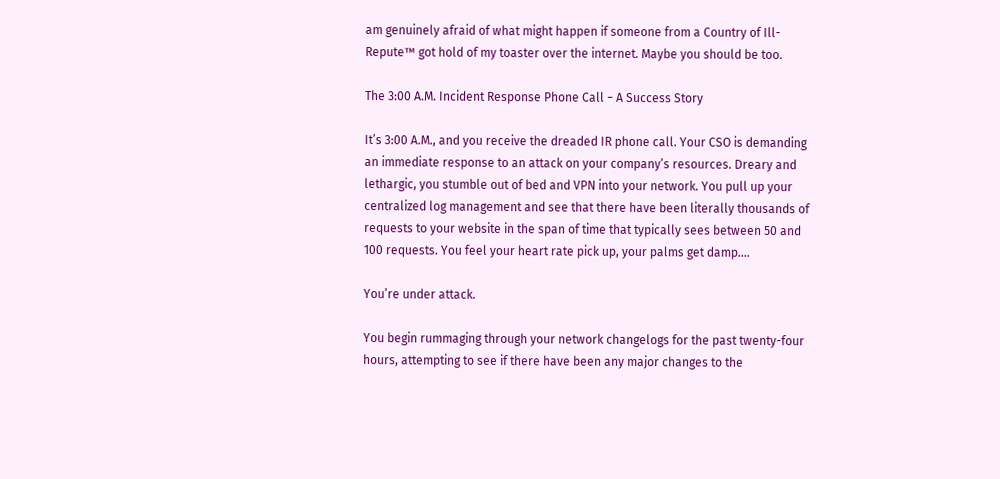am genuinely afraid of what might happen if someone from a Country of Ill-Repute™ got hold of my toaster over the internet. Maybe you should be too.

The 3:00 A.M. Incident Response Phone Call − A Success Story

It’s 3:00 A.M., and you receive the dreaded IR phone call. Your CSO is demanding an immediate response to an attack on your company’s resources. Dreary and lethargic, you stumble out of bed and VPN into your network. You pull up your centralized log management and see that there have been literally thousands of requests to your website in the span of time that typically sees between 50 and 100 requests. You feel your heart rate pick up, your palms get damp….

You’re under attack.

You begin rummaging through your network changelogs for the past twenty-four hours, attempting to see if there have been any major changes to the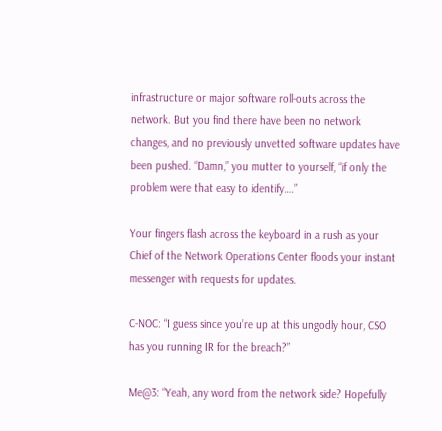infrastructure or major software roll-outs across the network. But you find there have been no network changes, and no previously unvetted software updates have been pushed. “Damn,” you mutter to yourself, “if only the problem were that easy to identify….”

Your fingers flash across the keyboard in a rush as your Chief of the Network Operations Center floods your instant messenger with requests for updates.

C-NOC: “I guess since you’re up at this ungodly hour, CSO has you running IR for the breach?”

Me@3: “Yeah, any word from the network side? Hopefully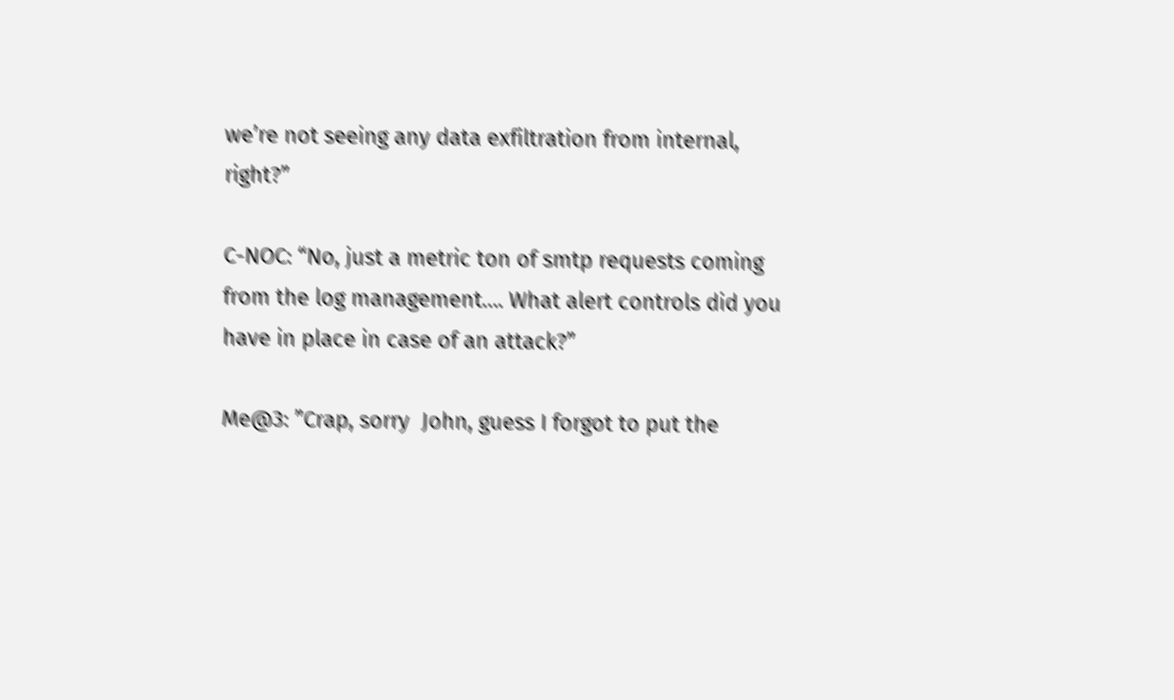we’re not seeing any data exfiltration from internal, right?”

C-NOC: “No, just a metric ton of smtp requests coming from the log management…. What alert controls did you have in place in case of an attack?”

Me@3: ”Crap, sorry  John, guess I forgot to put the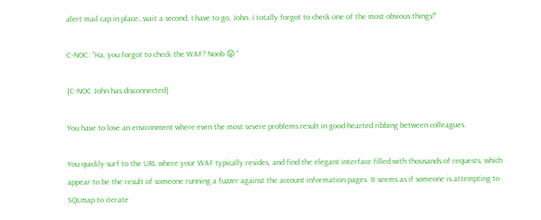alert mail cap in place…wait a second, I have to go, John. I totally forgot to check one of the most obvious things!”

C-NOC: ”Ha, you forgot to check the WAF? Noob 😛 “

{C-NOC John has disconnected}

You have to love an environment where even the most severe problems result in good-hearted ribbing between colleagues.

You quickly surf to the URL where your WAF typically resides, and find the elegant interface filled with thousands of requests, which appear to be the result of someone running a fuzzer against the account information pages. It seems as if someone is attempting to SQLmap to iterate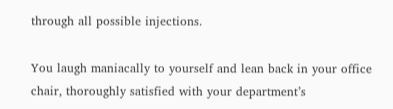through all possible injections.

You laugh maniacally to yourself and lean back in your office chair, thoroughly satisfied with your department’s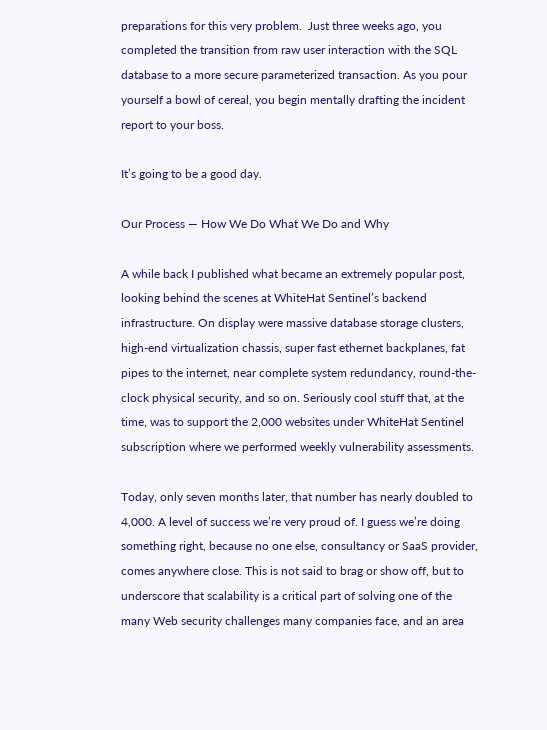preparations for this very problem.  Just three weeks ago, you completed the transition from raw user interaction with the SQL database to a more secure parameterized transaction. As you pour yourself a bowl of cereal, you begin mentally drafting the incident report to your boss.

It’s going to be a good day.

Our Process — How We Do What We Do and Why

A while back I published what became an extremely popular post, looking behind the scenes at WhiteHat Sentinel’s backend infrastructure. On display were massive database storage clusters, high-end virtualization chassis, super fast ethernet backplanes, fat pipes to the internet, near complete system redundancy, round-the-clock physical security, and so on. Seriously cool stuff that, at the time, was to support the 2,000 websites under WhiteHat Sentinel subscription where we performed weekly vulnerability assessments.

Today, only seven months later, that number has nearly doubled to 4,000. A level of success we’re very proud of. I guess we’re doing something right, because no one else, consultancy or SaaS provider, comes anywhere close. This is not said to brag or show off, but to underscore that scalability is a critical part of solving one of the many Web security challenges many companies face, and an area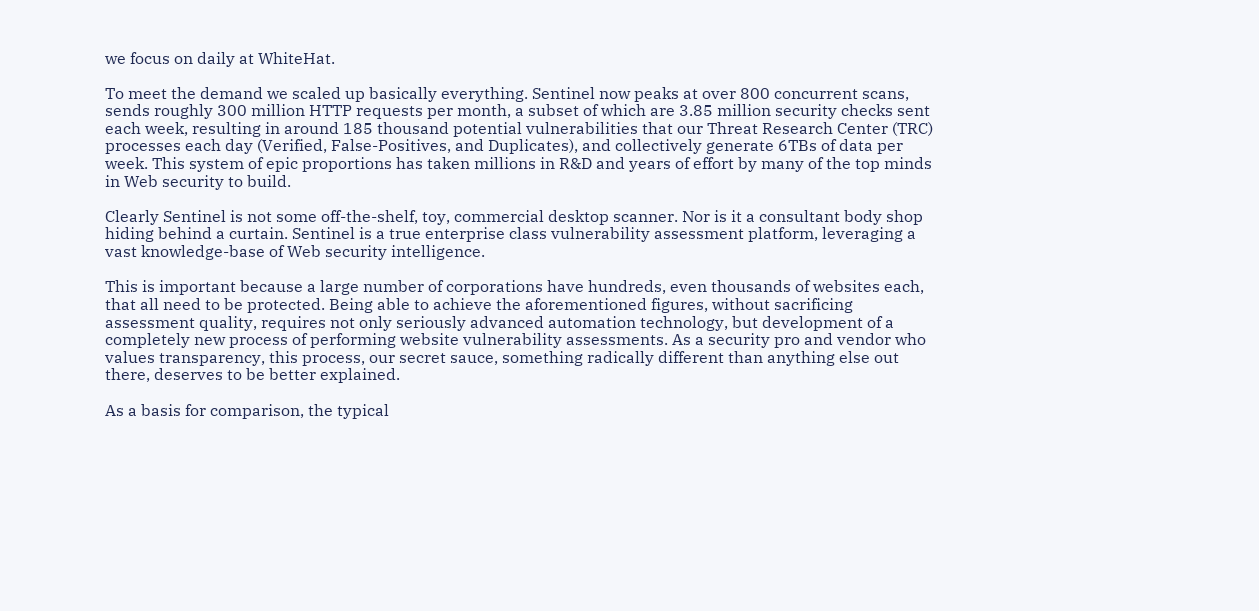we focus on daily at WhiteHat.

To meet the demand we scaled up basically everything. Sentinel now peaks at over 800 concurrent scans, sends roughly 300 million HTTP requests per month, a subset of which are 3.85 million security checks sent each week, resulting in around 185 thousand potential vulnerabilities that our Threat Research Center (TRC) processes each day (Verified, False-Positives, and Duplicates), and collectively generate 6TBs of data per week. This system of epic proportions has taken millions in R&D and years of effort by many of the top minds in Web security to build.

Clearly Sentinel is not some off-the-shelf, toy, commercial desktop scanner. Nor is it a consultant body shop hiding behind a curtain. Sentinel is a true enterprise class vulnerability assessment platform, leveraging a vast knowledge-base of Web security intelligence.

This is important because a large number of corporations have hundreds, even thousands of websites each, that all need to be protected. Being able to achieve the aforementioned figures, without sacrificing assessment quality, requires not only seriously advanced automation technology, but development of a completely new process of performing website vulnerability assessments. As a security pro and vendor who values transparency, this process, our secret sauce, something radically different than anything else out there, deserves to be better explained.

As a basis for comparison, the typical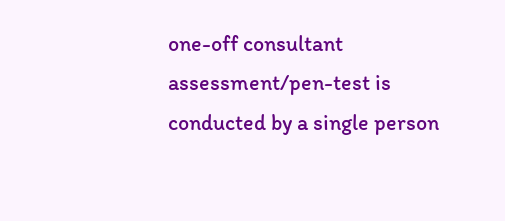one-off consultant assessment/pen-test is conducted by a single person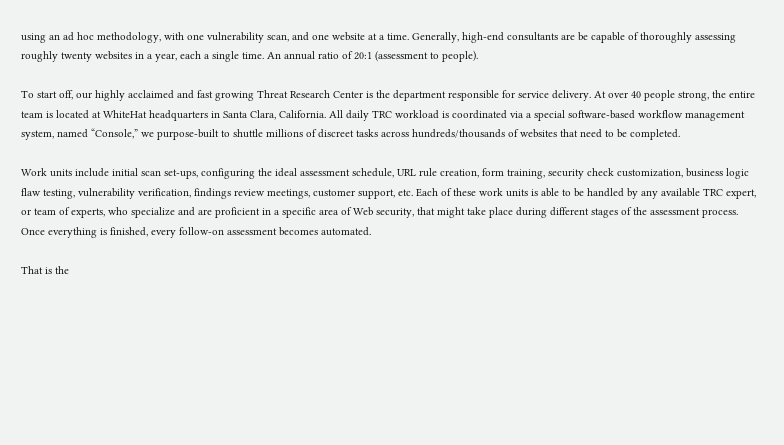using an ad hoc methodology, with one vulnerability scan, and one website at a time. Generally, high-end consultants are be capable of thoroughly assessing roughly twenty websites in a year, each a single time. An annual ratio of 20:1 (assessment to people).

To start off, our highly acclaimed and fast growing Threat Research Center is the department responsible for service delivery. At over 40 people strong, the entire team is located at WhiteHat headquarters in Santa Clara, California. All daily TRC workload is coordinated via a special software-based workflow management system, named “Console,” we purpose-built to shuttle millions of discreet tasks across hundreds/thousands of websites that need to be completed.

Work units include initial scan set-ups, configuring the ideal assessment schedule, URL rule creation, form training, security check customization, business logic flaw testing, vulnerability verification, findings review meetings, customer support, etc. Each of these work units is able to be handled by any available TRC expert, or team of experts, who specialize and are proficient in a specific area of Web security, that might take place during different stages of the assessment process. Once everything is finished, every follow-on assessment becomes automated.

That is the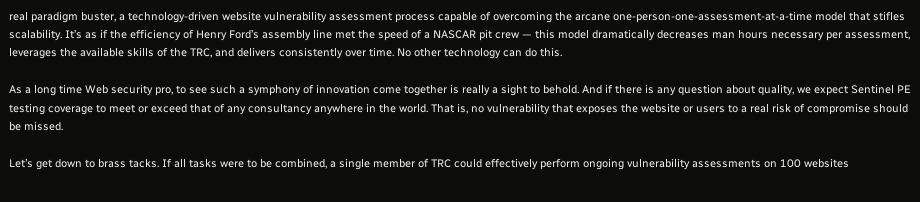real paradigm buster, a technology-driven website vulnerability assessment process capable of overcoming the arcane one-person-one-assessment-at-a-time model that stifles scalability. It’s as if the efficiency of Henry Ford’s assembly line met the speed of a NASCAR pit crew — this model dramatically decreases man hours necessary per assessment, leverages the available skills of the TRC, and delivers consistently over time. No other technology can do this.

As a long time Web security pro, to see such a symphony of innovation come together is really a sight to behold. And if there is any question about quality, we expect Sentinel PE testing coverage to meet or exceed that of any consultancy anywhere in the world. That is, no vulnerability that exposes the website or users to a real risk of compromise should be missed.

Let’s get down to brass tacks. If all tasks were to be combined, a single member of TRC could effectively perform ongoing vulnerability assessments on 100 websites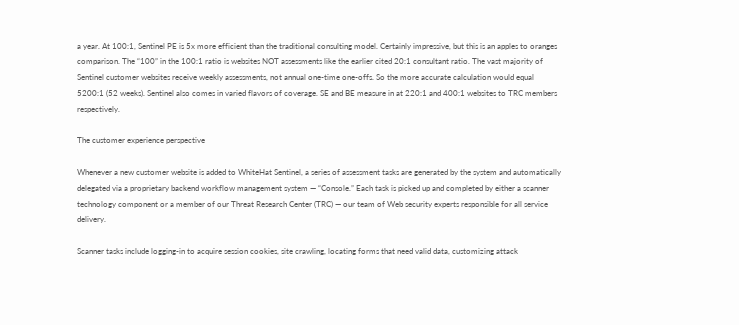a year. At 100:1, Sentinel PE is 5x more efficient than the traditional consulting model. Certainly impressive, but this is an apples to oranges comparison. The “100” in the 100:1 ratio is websites NOT assessments like the earlier cited 20:1 consultant ratio. The vast majority of Sentinel customer websites receive weekly assessments, not annual one-time one-offs. So the more accurate calculation would equal 5200:1 (52 weeks). Sentinel also comes in varied flavors of coverage. SE and BE measure in at 220:1 and 400:1 websites to TRC members respectively.

The customer experience perspective

Whenever a new customer website is added to WhiteHat Sentinel, a series of assessment tasks are generated by the system and automatically delegated via a proprietary backend workflow management system — “Console.” Each task is picked up and completed by either a scanner technology component or a member of our Threat Research Center (TRC) — our team of Web security experts responsible for all service delivery.

Scanner tasks include logging-in to acquire session cookies, site crawling, locating forms that need valid data, customizing attack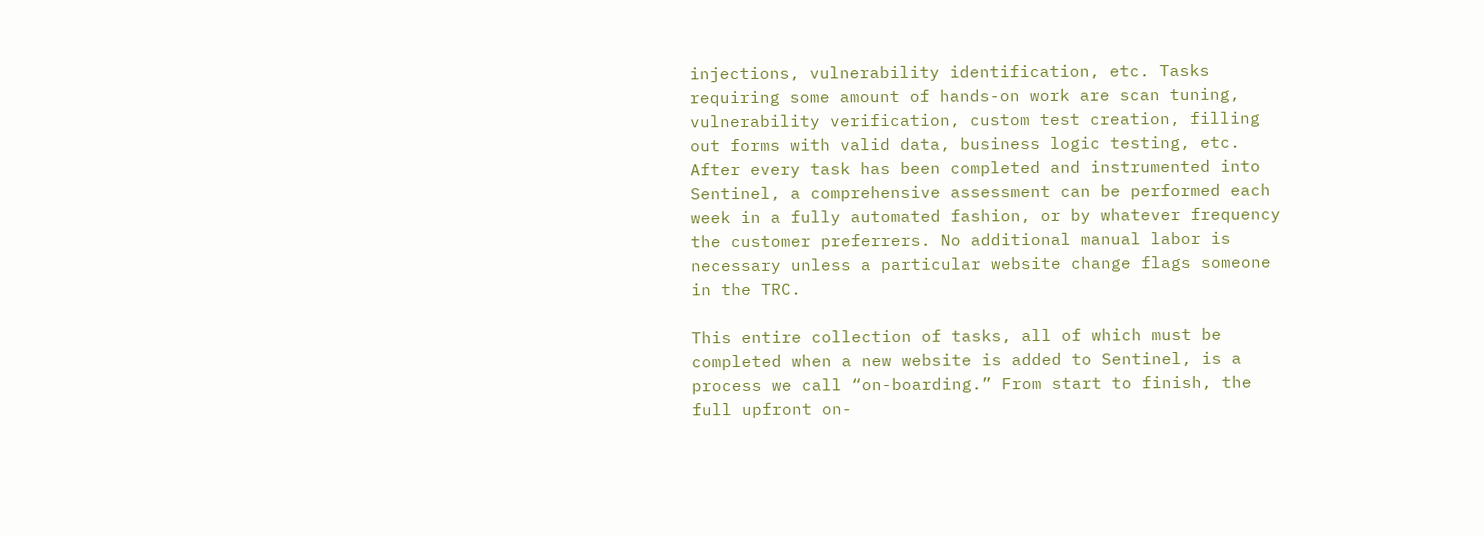injections, vulnerability identification, etc. Tasks requiring some amount of hands-on work are scan tuning, vulnerability verification, custom test creation, filling out forms with valid data, business logic testing, etc. After every task has been completed and instrumented into Sentinel, a comprehensive assessment can be performed each week in a fully automated fashion, or by whatever frequency the customer preferrers. No additional manual labor is necessary unless a particular website change flags someone in the TRC.

This entire collection of tasks, all of which must be completed when a new website is added to Sentinel, is a process we call “on-boarding.” From start to finish, the full upfront on-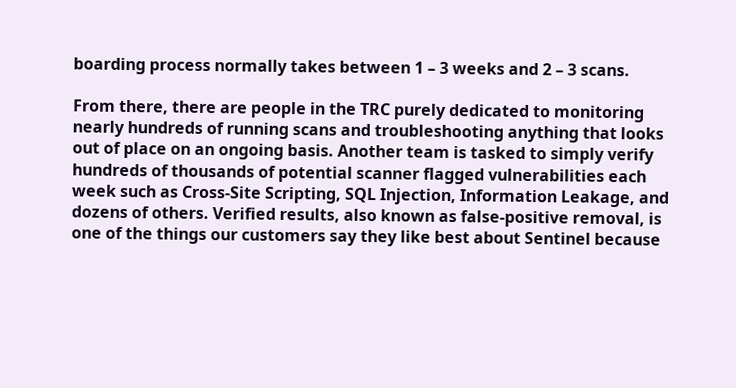boarding process normally takes between 1 – 3 weeks and 2 – 3 scans.

From there, there are people in the TRC purely dedicated to monitoring nearly hundreds of running scans and troubleshooting anything that looks out of place on an ongoing basis. Another team is tasked to simply verify hundreds of thousands of potential scanner flagged vulnerabilities each week such as Cross-Site Scripting, SQL Injection, Information Leakage, and dozens of others. Verified results, also known as false-positive removal, is one of the things our customers say they like best about Sentinel because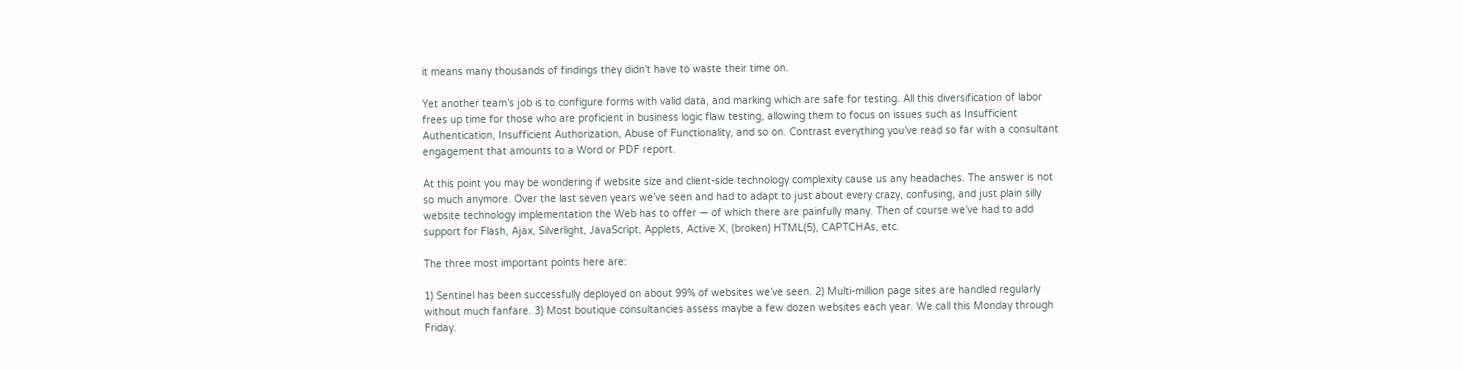it means many thousands of findings they didn’t have to waste their time on.

Yet another team’s job is to configure forms with valid data, and marking which are safe for testing. All this diversification of labor frees up time for those who are proficient in business logic flaw testing, allowing them to focus on issues such as Insufficient Authentication, Insufficient Authorization, Abuse of Functionality, and so on. Contrast everything you’ve read so far with a consultant engagement that amounts to a Word or PDF report.

At this point you may be wondering if website size and client-side technology complexity cause us any headaches. The answer is not so much anymore. Over the last seven years we’ve seen and had to adapt to just about every crazy, confusing, and just plain silly website technology implementation the Web has to offer — of which there are painfully many. Then of course we’ve had to add support for Flash, Ajax, Silverlight, JavaScript, Applets, Active X, (broken) HTML(5), CAPTCHAs, etc.

The three most important points here are:

1) Sentinel has been successfully deployed on about 99% of websites we’ve seen. 2) Multi-million page sites are handled regularly without much fanfare. 3) Most boutique consultancies assess maybe a few dozen websites each year. We call this Monday through Friday.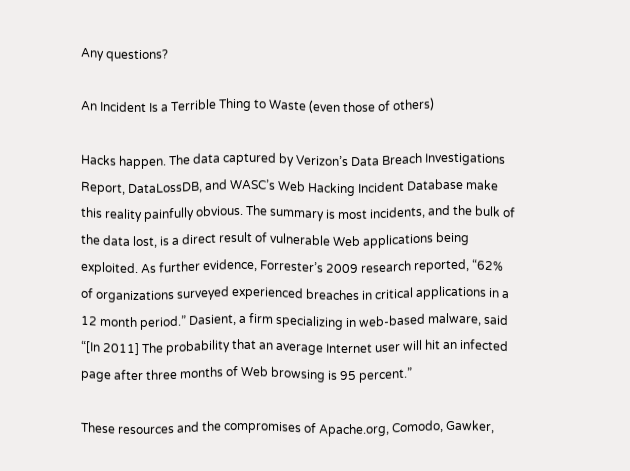Any questions?

An Incident Is a Terrible Thing to Waste (even those of others)

Hacks happen. The data captured by Verizon’s Data Breach Investigations Report, DataLossDB, and WASC’s Web Hacking Incident Database make this reality painfully obvious. The summary is most incidents, and the bulk of the data lost, is a direct result of vulnerable Web applications being exploited. As further evidence, Forrester’s 2009 research reported, “62% of organizations surveyed experienced breaches in critical applications in a 12 month period.” Dasient, a firm specializing in web-based malware, said “[In 2011] The probability that an average Internet user will hit an infected page after three months of Web browsing is 95 percent.”

These resources and the compromises of Apache.org, Comodo, Gawker,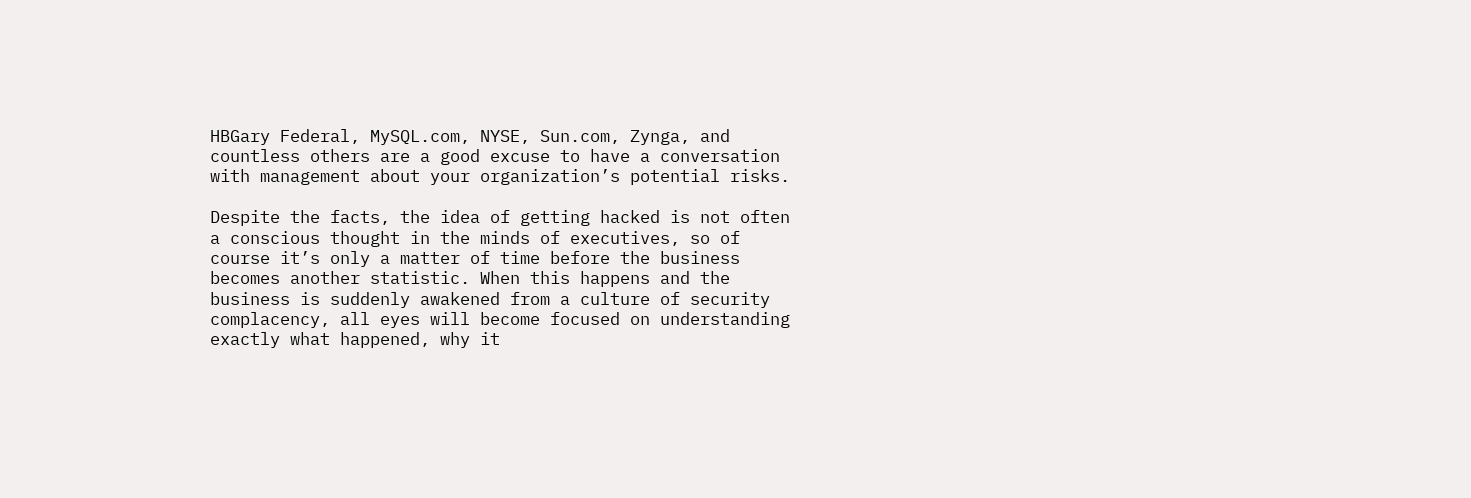HBGary Federal, MySQL.com, NYSE, Sun.com, Zynga, and countless others are a good excuse to have a conversation with management about your organization’s potential risks.

Despite the facts, the idea of getting hacked is not often a conscious thought in the minds of executives, so of course it’s only a matter of time before the business becomes another statistic. When this happens and the business is suddenly awakened from a culture of security complacency, all eyes will become focused on understanding exactly what happened, why it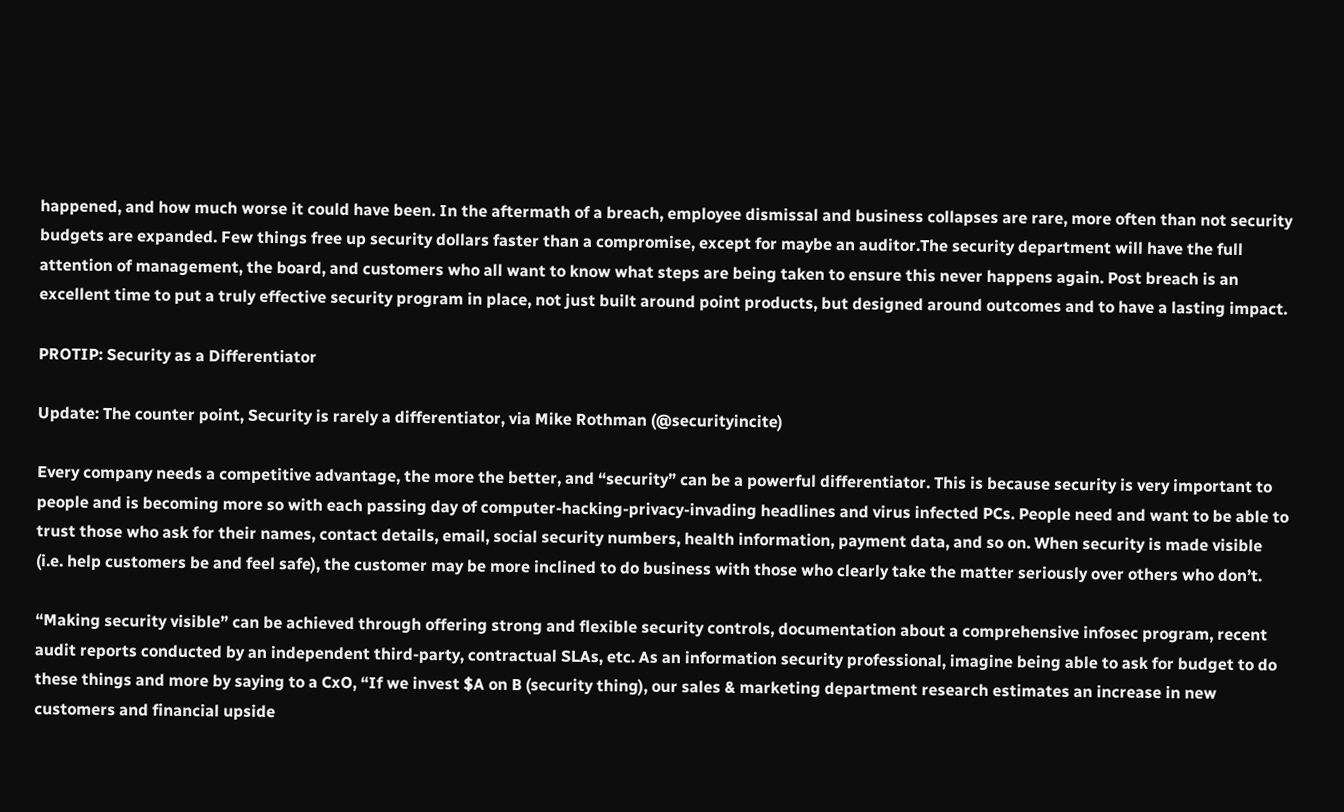happened, and how much worse it could have been. In the aftermath of a breach, employee dismissal and business collapses are rare, more often than not security budgets are expanded. Few things free up security dollars faster than a compromise, except for maybe an auditor.The security department will have the full attention of management, the board, and customers who all want to know what steps are being taken to ensure this never happens again. Post breach is an excellent time to put a truly effective security program in place, not just built around point products, but designed around outcomes and to have a lasting impact.

PROTIP: Security as a Differentiator

Update: The counter point, Security is rarely a differentiator, via Mike Rothman (@securityincite)

Every company needs a competitive advantage, the more the better, and “security” can be a powerful differentiator. This is because security is very important to people and is becoming more so with each passing day of computer-hacking-privacy-invading headlines and virus infected PCs. People need and want to be able to trust those who ask for their names, contact details, email, social security numbers, health information, payment data, and so on. When security is made visible (i.e. help customers be and feel safe), the customer may be more inclined to do business with those who clearly take the matter seriously over others who don’t.

“Making security visible” can be achieved through offering strong and flexible security controls, documentation about a comprehensive infosec program, recent audit reports conducted by an independent third-party, contractual SLAs, etc. As an information security professional, imagine being able to ask for budget to do these things and more by saying to a CxO, “If we invest $A on B (security thing), our sales & marketing department research estimates an increase in new customers and financial upside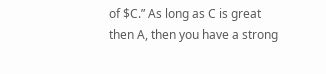of $C.” As long as C is great then A, then you have a strong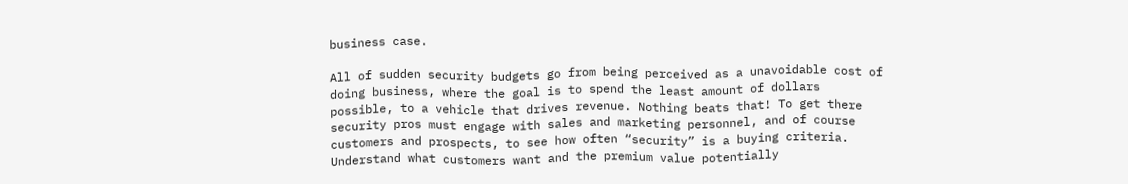business case.

All of sudden security budgets go from being perceived as a unavoidable cost of doing business, where the goal is to spend the least amount of dollars possible, to a vehicle that drives revenue. Nothing beats that! To get there security pros must engage with sales and marketing personnel, and of course customers and prospects, to see how often “security” is a buying criteria. Understand what customers want and the premium value potentially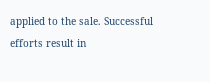applied to the sale. Successful efforts result in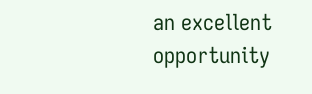an excellent opportunity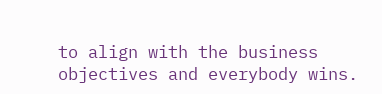to align with the business objectives and everybody wins.